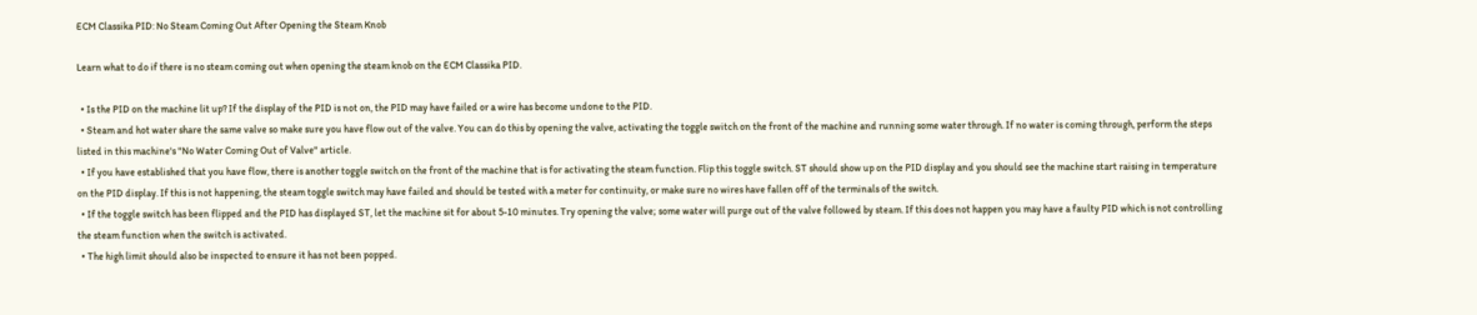ECM Classika PID: No Steam Coming Out After Opening the Steam Knob

Learn what to do if there is no steam coming out when opening the steam knob on the ECM Classika PID.

  • Is the PID on the machine lit up? If the display of the PID is not on, the PID may have failed or a wire has become undone to the PID.
  • Steam and hot water share the same valve so make sure you have flow out of the valve. You can do this by opening the valve, activating the toggle switch on the front of the machine and running some water through. If no water is coming through, perform the steps listed in this machine's "No Water Coming Out of Valve" article.
  • If you have established that you have flow, there is another toggle switch on the front of the machine that is for activating the steam function. Flip this toggle switch. ST should show up on the PID display and you should see the machine start raising in temperature on the PID display. If this is not happening, the steam toggle switch may have failed and should be tested with a meter for continuity, or make sure no wires have fallen off of the terminals of the switch.
  • If the toggle switch has been flipped and the PID has displayed ST, let the machine sit for about 5-10 minutes. Try opening the valve; some water will purge out of the valve followed by steam. If this does not happen you may have a faulty PID which is not controlling the steam function when the switch is activated.
  • The high limit should also be inspected to ensure it has not been popped.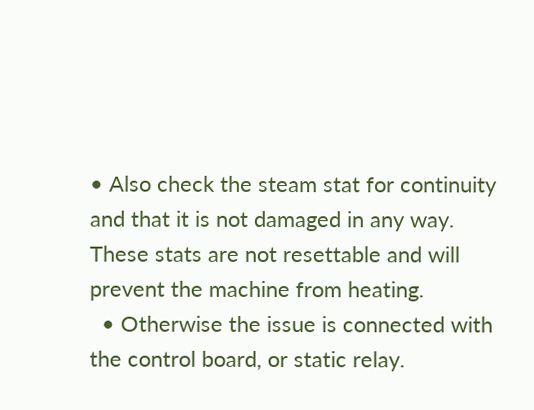• Also check the steam stat for continuity and that it is not damaged in any way. These stats are not resettable and will prevent the machine from heating.
  • Otherwise the issue is connected with the control board, or static relay.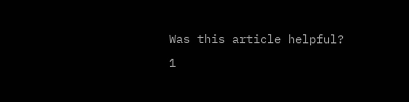Was this article helpful?
1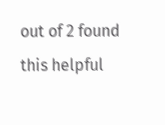out of 2 found this helpful